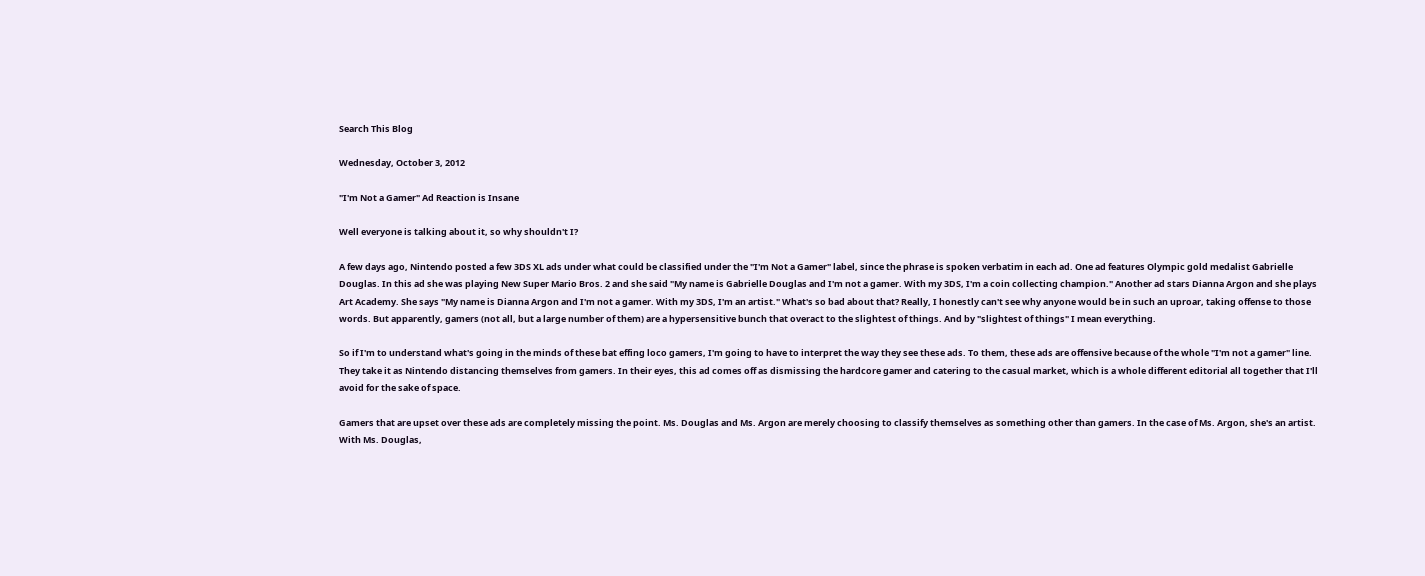Search This Blog

Wednesday, October 3, 2012

"I'm Not a Gamer" Ad Reaction is Insane

Well everyone is talking about it, so why shouldn't I?

A few days ago, Nintendo posted a few 3DS XL ads under what could be classified under the "I'm Not a Gamer" label, since the phrase is spoken verbatim in each ad. One ad features Olympic gold medalist Gabrielle Douglas. In this ad she was playing New Super Mario Bros. 2 and she said "My name is Gabrielle Douglas and I'm not a gamer. With my 3DS, I'm a coin collecting champion." Another ad stars Dianna Argon and she plays Art Academy. She says "My name is Dianna Argon and I'm not a gamer. With my 3DS, I'm an artist." What's so bad about that? Really, I honestly can't see why anyone would be in such an uproar, taking offense to those words. But apparently, gamers (not all, but a large number of them) are a hypersensitive bunch that overact to the slightest of things. And by "slightest of things" I mean everything.

So if I'm to understand what's going in the minds of these bat effing loco gamers, I'm going to have to interpret the way they see these ads. To them, these ads are offensive because of the whole "I'm not a gamer" line. They take it as Nintendo distancing themselves from gamers. In their eyes, this ad comes off as dismissing the hardcore gamer and catering to the casual market, which is a whole different editorial all together that I'll avoid for the sake of space.

Gamers that are upset over these ads are completely missing the point. Ms. Douglas and Ms. Argon are merely choosing to classify themselves as something other than gamers. In the case of Ms. Argon, she's an artist. With Ms. Douglas,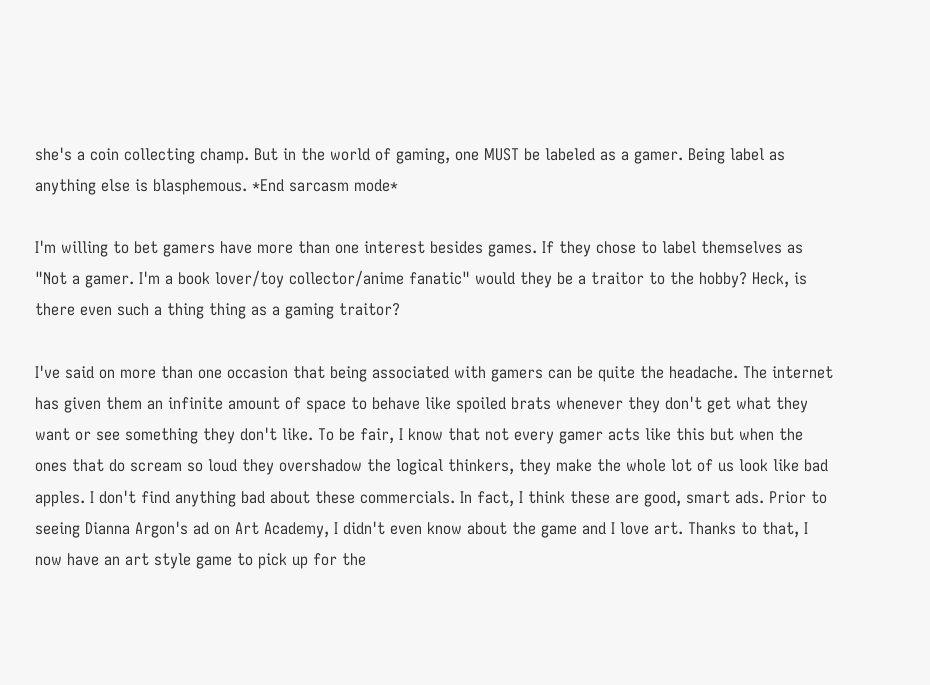she's a coin collecting champ. But in the world of gaming, one MUST be labeled as a gamer. Being label as anything else is blasphemous. *End sarcasm mode*

I'm willing to bet gamers have more than one interest besides games. If they chose to label themselves as "Not a gamer. I'm a book lover/toy collector/anime fanatic" would they be a traitor to the hobby? Heck, is there even such a thing thing as a gaming traitor?

I've said on more than one occasion that being associated with gamers can be quite the headache. The internet has given them an infinite amount of space to behave like spoiled brats whenever they don't get what they want or see something they don't like. To be fair, I know that not every gamer acts like this but when the ones that do scream so loud they overshadow the logical thinkers, they make the whole lot of us look like bad apples. I don't find anything bad about these commercials. In fact, I think these are good, smart ads. Prior to seeing Dianna Argon's ad on Art Academy, I didn't even know about the game and I love art. Thanks to that, I now have an art style game to pick up for the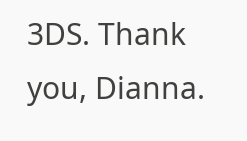3DS. Thank you, Dianna.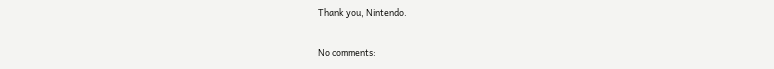Thank you, Nintendo.

No comments: